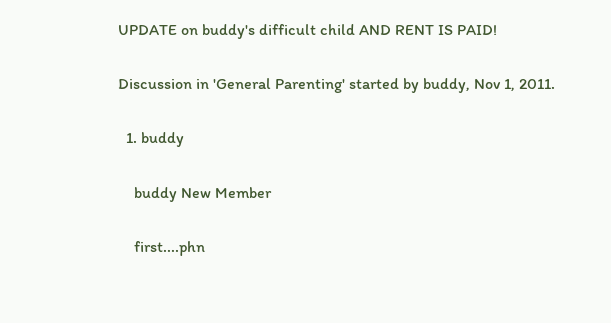UPDATE on buddy's difficult child AND RENT IS PAID!

Discussion in 'General Parenting' started by buddy, Nov 1, 2011.

  1. buddy

    buddy New Member

    first....phn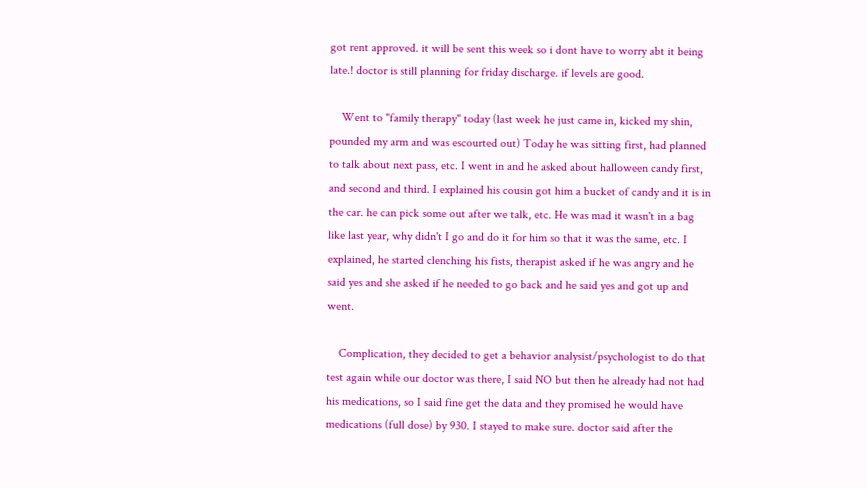got rent approved. it will be sent this week so i dont have to worry abt it being late.! doctor is still planning for friday discharge. if levels are good.

    Went to "family therapy" today (last week he just came in, kicked my shin, pounded my arm and was escourted out) Today he was sitting first, had planned to talk about next pass, etc. I went in and he asked about halloween candy first, and second and third. I explained his cousin got him a bucket of candy and it is in the car. he can pick some out after we talk, etc. He was mad it wasn't in a bag like last year, why didn't I go and do it for him so that it was the same, etc. I explained, he started clenching his fists, therapist asked if he was angry and he said yes and she asked if he needed to go back and he said yes and got up and went.

    Complication, they decided to get a behavior analysist/psychologist to do that test again while our doctor was there, I said NO but then he already had not had his medications, so I said fine get the data and they promised he would have medications (full dose) by 930. I stayed to make sure. doctor said after the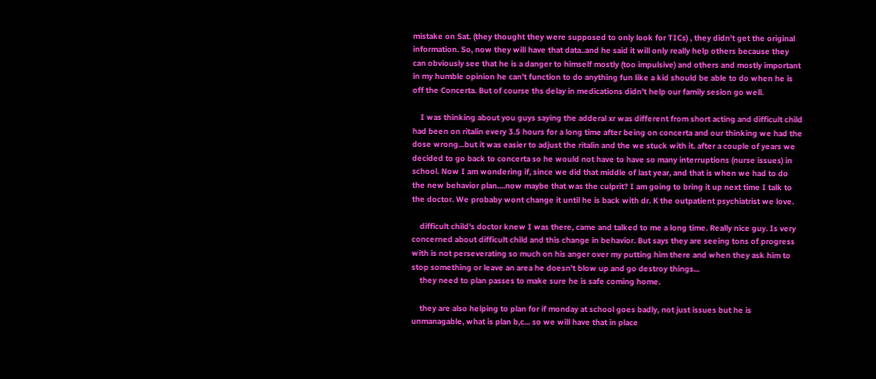mistake on Sat. (they thought they were supposed to only look for TICs) , they didn't get the original information. So, now they will have that data..and he said it will only really help others because they can obviously see that he is a danger to himself mostly (too impulsive) and others and mostly important in my humble opinion he can't function to do anything fun like a kid should be able to do when he is off the Concerta. But of course ths delay in medications didn't help our family sesion go well.

    I was thinking about you guys saying the adderal xr was different from short acting and difficult child had been on ritalin every 3.5 hours for a long time after being on concerta and our thinking we had the dose wrong...but it was easier to adjust the ritalin and the we stuck with it. after a couple of years we decided to go back to concerta so he would not have to have so many interruptions (nurse issues) in school. Now I am wondering if, since we did that middle of last year, and that is when we had to do the new behavior plan....now maybe that was the culprit? I am going to bring it up next time I talk to the doctor. We probaby wont change it until he is back with dr. K the outpatient psychiatrist we love.

    difficult child's doctor knew I was there, came and talked to me a long time. Really nice guy. Is very concerned about difficult child and this change in behavior. But says they are seeing tons of progress with is not perseverating so much on his anger over my putting him there and when they ask him to stop something or leave an area he doesn't blow up and go destroy things...
    they need to plan passes to make sure he is safe coming home.

    they are also helping to plan for if monday at school goes badly, not just issues but he is unmanagable, what is plan b,c... so we will have that in place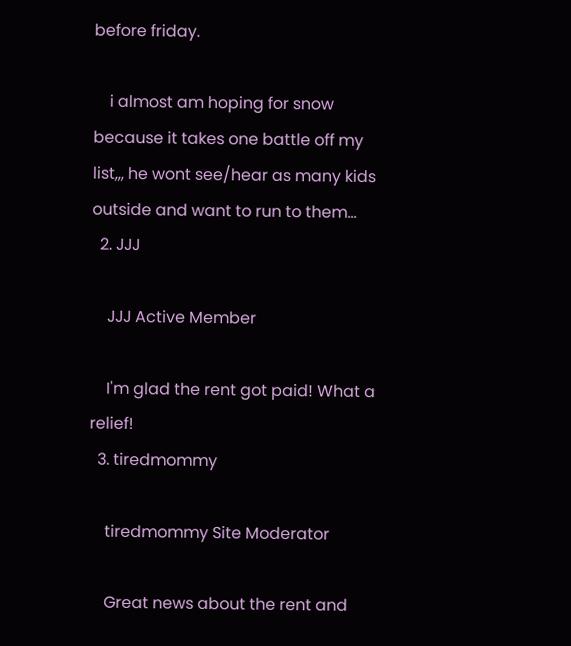before friday.

    i almost am hoping for snow because it takes one battle off my list,,, he wont see/hear as many kids outside and want to run to them...
  2. JJJ

    JJJ Active Member

    I'm glad the rent got paid! What a relief!
  3. tiredmommy

    tiredmommy Site Moderator

    Great news about the rent and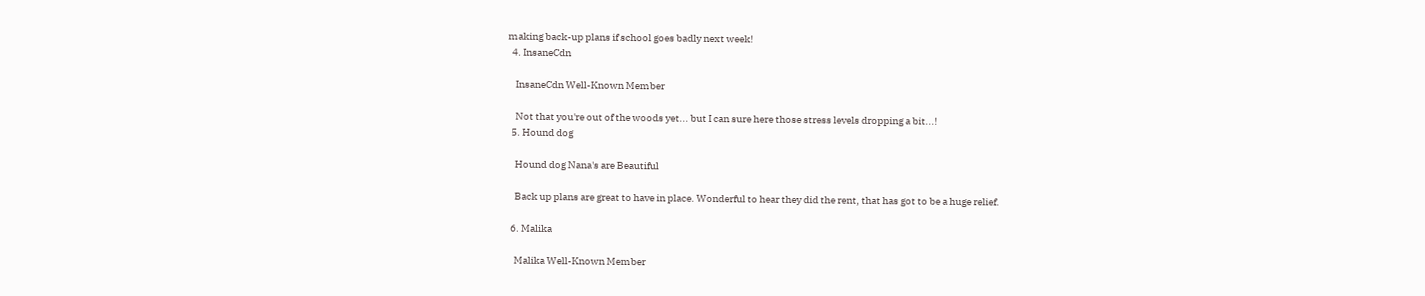making back-up plans if school goes badly next week!
  4. InsaneCdn

    InsaneCdn Well-Known Member

    Not that you're out of the woods yet... but I can sure here those stress levels dropping a bit...!
  5. Hound dog

    Hound dog Nana's are Beautiful

    Back up plans are great to have in place. Wonderful to hear they did the rent, that has got to be a huge relief.

  6. Malika

    Malika Well-Known Member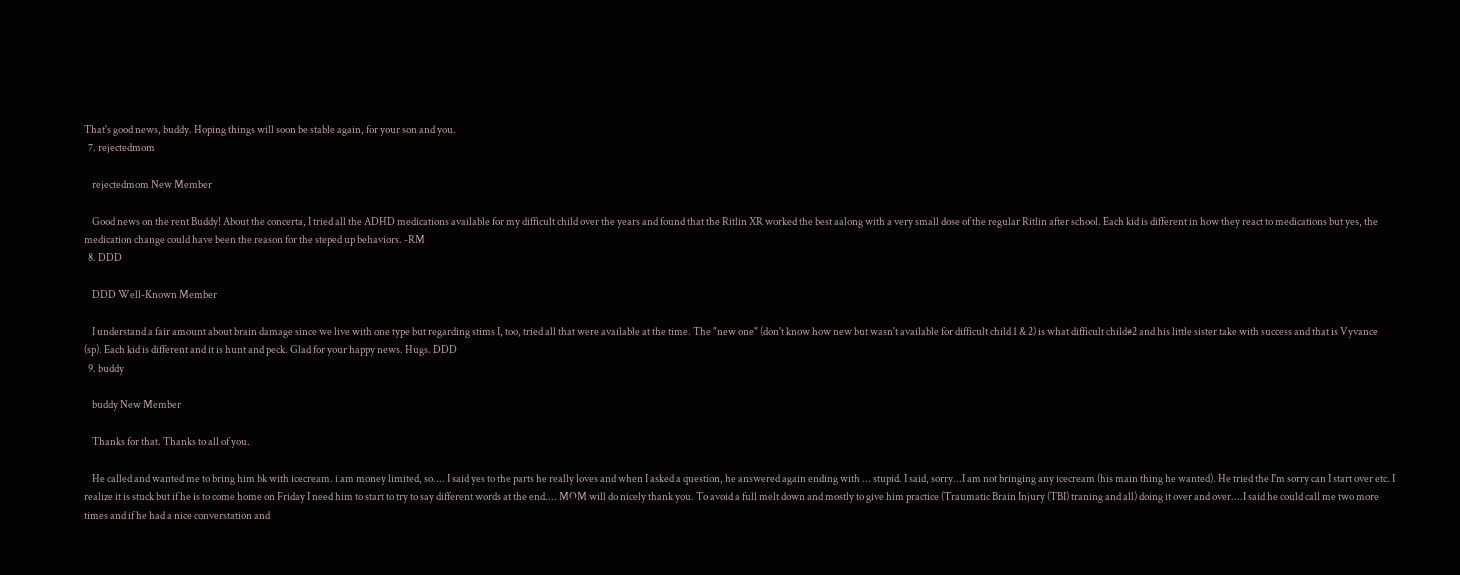That's good news, buddy. Hoping things will soon be stable again, for your son and you.
  7. rejectedmom

    rejectedmom New Member

    Good news on the rent Buddy! About the concerta, I tried all the ADHD medications available for my difficult child over the years and found that the Ritlin XR worked the best aalong with a very small dose of the regular Ritlin after school. Each kid is different in how they react to medications but yes, the medication change could have been the reason for the steped up behaviors. -RM
  8. DDD

    DDD Well-Known Member

    I understand a fair amount about brain damage since we live with one type but regarding stims I, too, tried all that were available at the time. The "new one" (don't know how new but wasn't available for difficult child 1 & 2) is what difficult child#2 and his little sister take with success and that is Vyvance (sp). Each kid is different and it is hunt and peck. Glad for your happy news. Hugs. DDD
  9. buddy

    buddy New Member

    Thanks for that. Thanks to all of you.

    He called and wanted me to bring him bk with icecream. i am money limited, so.... I said yes to the parts he really loves and when I asked a question, he answered again ending with ... stupid. I said, sorry...I am not bringing any icecream (his main thing he wanted). He tried the I'm sorry can I start over etc. I realize it is stuck but if he is to come home on Friday I need him to start to try to say different words at the end.... MOM will do nicely thank you. To avoid a full melt down and mostly to give him practice (Traumatic Brain Injury (TBI) traning and all) doing it over and over....I said he could call me two more times and if he had a nice converstation and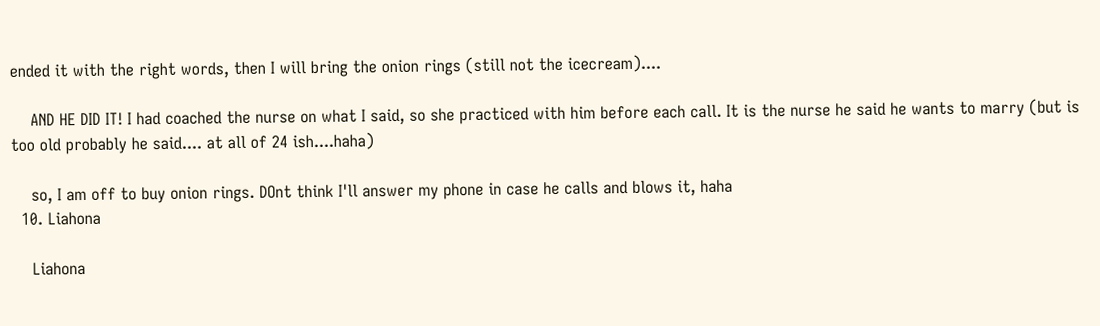ended it with the right words, then I will bring the onion rings (still not the icecream)....

    AND HE DID IT! I had coached the nurse on what I said, so she practiced with him before each call. It is the nurse he said he wants to marry (but is too old probably he said.... at all of 24 ish....haha)

    so, I am off to buy onion rings. DOnt think I'll answer my phone in case he calls and blows it, haha
  10. Liahona

    Liahona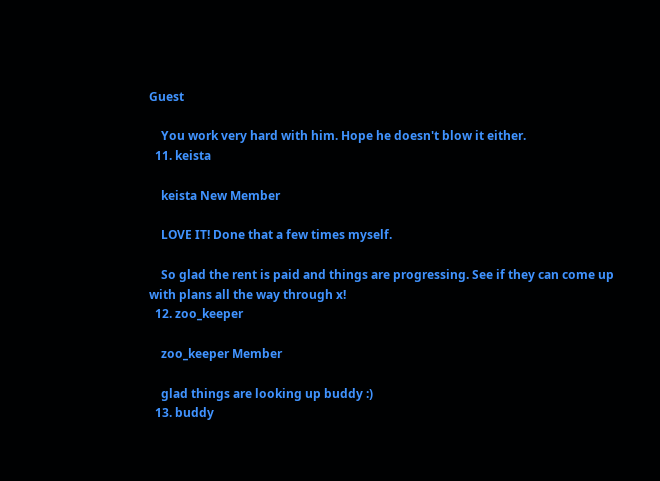Guest

    You work very hard with him. Hope he doesn't blow it either.
  11. keista

    keista New Member

    LOVE IT! Done that a few times myself.

    So glad the rent is paid and things are progressing. See if they can come up with plans all the way through x!
  12. zoo_keeper

    zoo_keeper Member

    glad things are looking up buddy :)
  13. buddy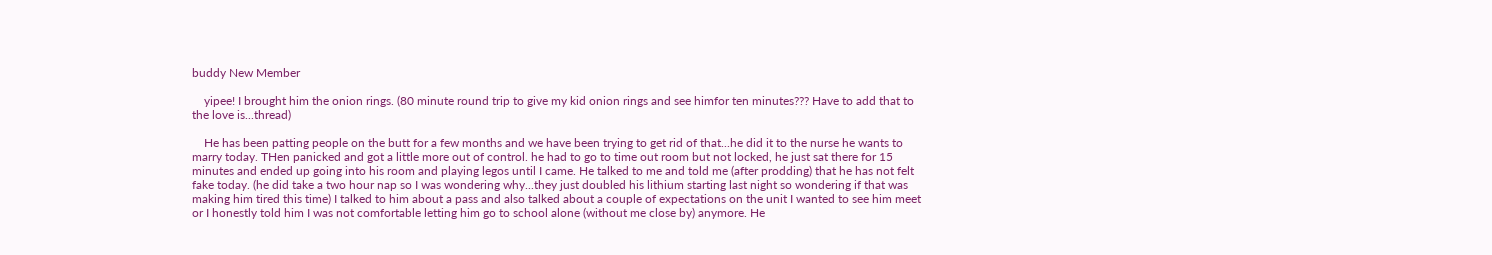buddy New Member

    yipee! I brought him the onion rings. (80 minute round trip to give my kid onion rings and see himfor ten minutes??? Have to add that to the love is...thread)

    He has been patting people on the butt for a few months and we have been trying to get rid of that...he did it to the nurse he wants to marry today. THen panicked and got a little more out of control. he had to go to time out room but not locked, he just sat there for 15 minutes and ended up going into his room and playing legos until I came. He talked to me and told me (after prodding) that he has not felt fake today. (he did take a two hour nap so I was wondering why...they just doubled his lithium starting last night so wondering if that was making him tired this time) I talked to him about a pass and also talked about a couple of expectations on the unit I wanted to see him meet or I honestly told him I was not comfortable letting him go to school alone (without me close by) anymore. He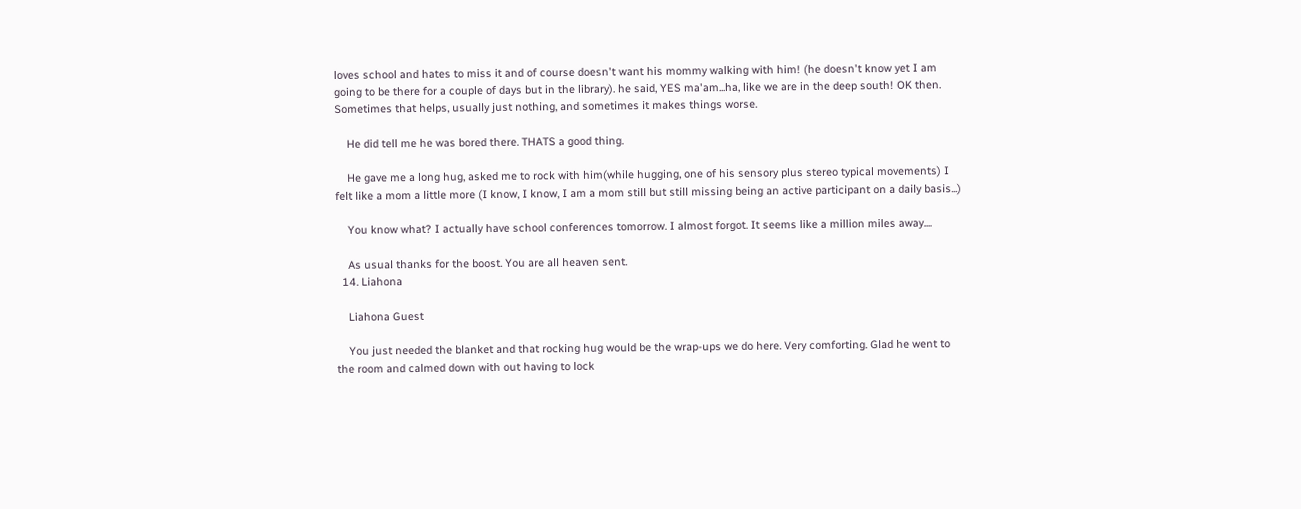loves school and hates to miss it and of course doesn't want his mommy walking with him! (he doesn't know yet I am going to be there for a couple of days but in the library). he said, YES ma'am...ha, like we are in the deep south! OK then. Sometimes that helps, usually just nothing, and sometimes it makes things worse.

    He did tell me he was bored there. THATS a good thing.

    He gave me a long hug, asked me to rock with him(while hugging, one of his sensory plus stereo typical movements) I felt like a mom a little more (I know, I know, I am a mom still but still missing being an active participant on a daily basis...)

    You know what? I actually have school conferences tomorrow. I almost forgot. It seems like a million miles away....

    As usual thanks for the boost. You are all heaven sent.
  14. Liahona

    Liahona Guest

    You just needed the blanket and that rocking hug would be the wrap-ups we do here. Very comforting. Glad he went to the room and calmed down with out having to lock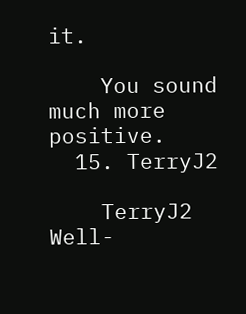it.

    You sound much more positive.
  15. TerryJ2

    TerryJ2 Well-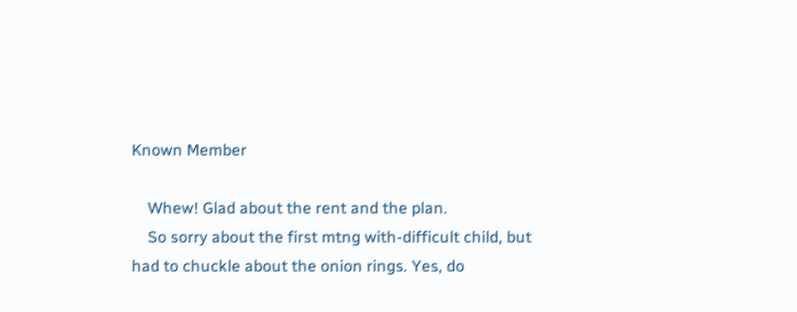Known Member

    Whew! Glad about the rent and the plan.
    So sorry about the first mtng with-difficult child, but had to chuckle about the onion rings. Yes, do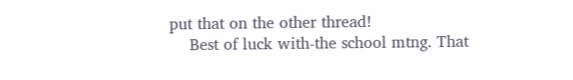put that on the other thread!
    Best of luck with-the school mtng. That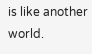is like another world.